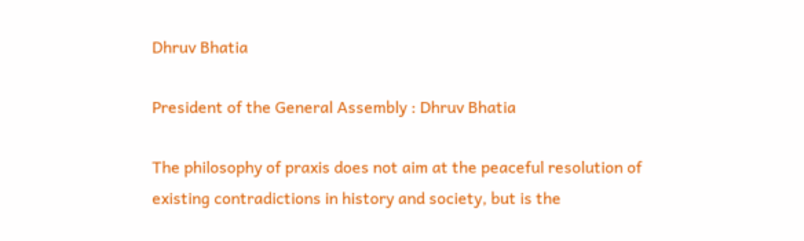Dhruv Bhatia

President of the General Assembly : Dhruv Bhatia

The philosophy of praxis does not aim at the peaceful resolution of existing contradictions in history and society, but is the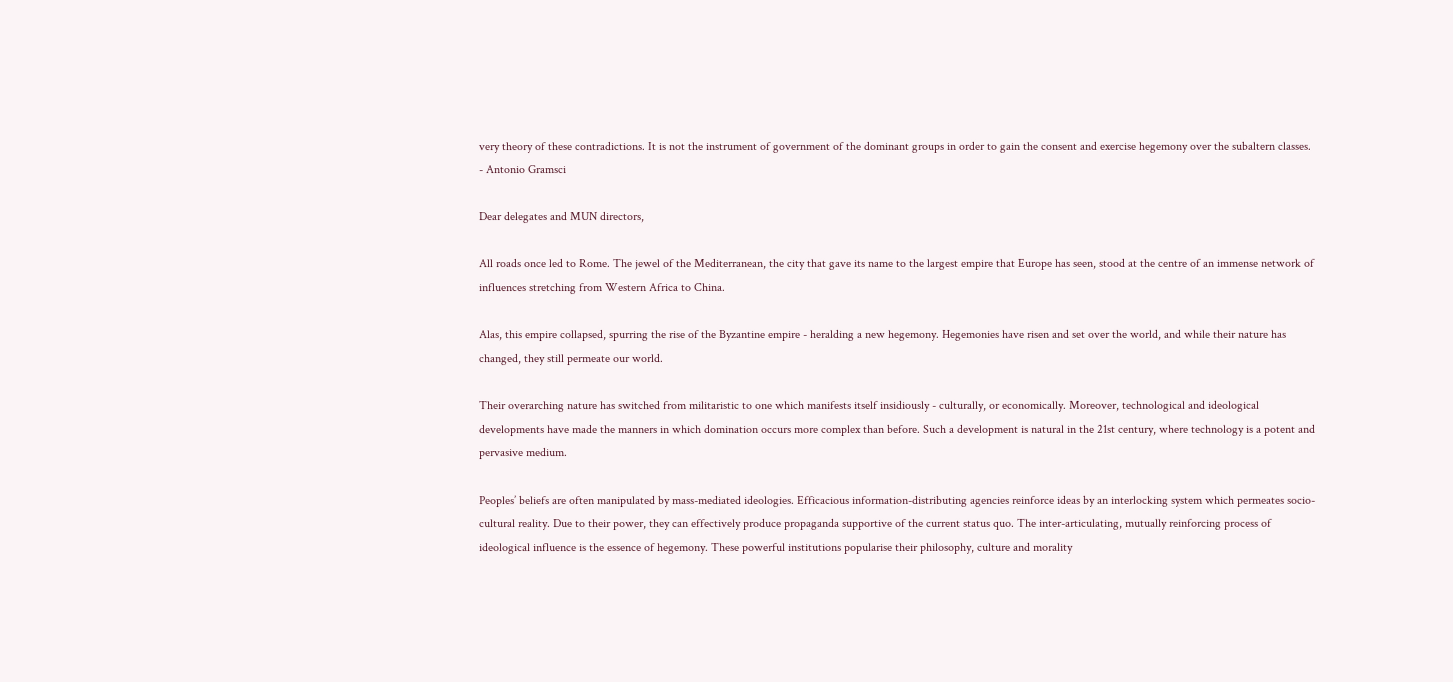very theory of these contradictions. It is not the instrument of government of the dominant groups in order to gain the consent and exercise hegemony over the subaltern classes.
- Antonio Gramsci

Dear delegates and MUN directors,

All roads once led to Rome. The jewel of the Mediterranean, the city that gave its name to the largest empire that Europe has seen, stood at the centre of an immense network of influences stretching from Western Africa to China.

Alas, this empire collapsed, spurring the rise of the Byzantine empire - heralding a new hegemony. Hegemonies have risen and set over the world, and while their nature has changed, they still permeate our world.

Their overarching nature has switched from militaristic to one which manifests itself insidiously - culturally, or economically. Moreover, technological and ideological developments have made the manners in which domination occurs more complex than before. Such a development is natural in the 21st century, where technology is a potent and pervasive medium.

Peoples’ beliefs are often manipulated by mass-mediated ideologies. Efficacious information-distributing agencies reinforce ideas by an interlocking system which permeates socio-cultural reality. Due to their power, they can effectively produce propaganda supportive of the current status quo. The inter-articulating, mutually reinforcing process of ideological influence is the essence of hegemony. These powerful institutions popularise their philosophy, culture and morality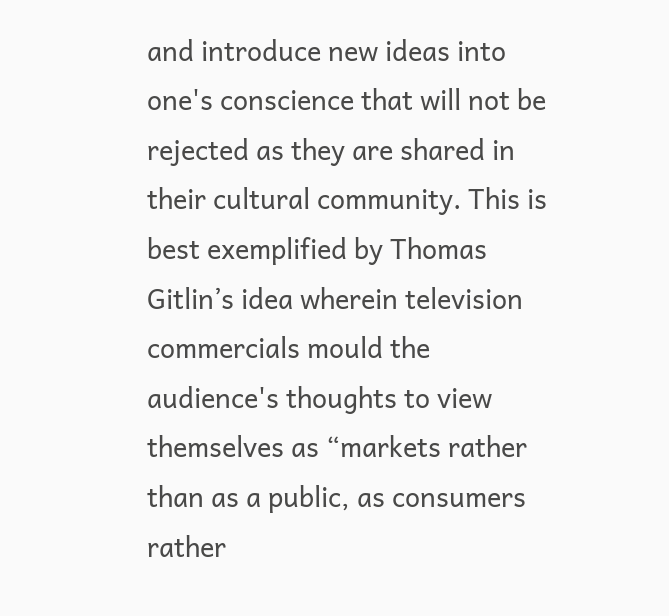and introduce new ideas into one's conscience that will not be rejected as they are shared in their cultural community. This is best exemplified by Thomas Gitlin’s idea wherein television commercials mould the audience's thoughts to view themselves as “markets rather than as a public, as consumers rather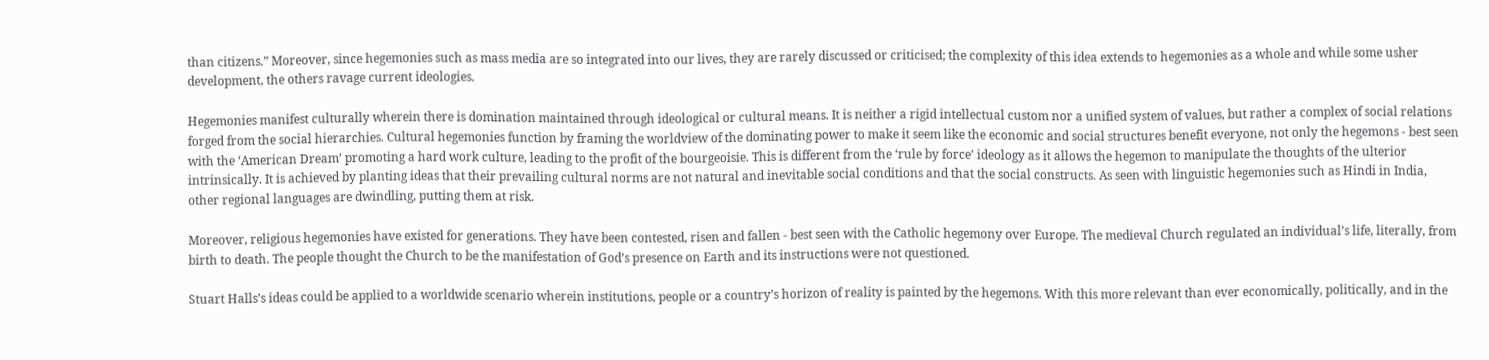than citizens.” Moreover, since hegemonies such as mass media are so integrated into our lives, they are rarely discussed or criticised; the complexity of this idea extends to hegemonies as a whole and while some usher development, the others ravage current ideologies.

Hegemonies manifest culturally wherein there is domination maintained through ideological or cultural means. It is neither a rigid intellectual custom nor a unified system of values, but rather a complex of social relations forged from the social hierarchies. Cultural hegemonies function by framing the worldview of the dominating power to make it seem like the economic and social structures benefit everyone, not only the hegemons - best seen with the ‘American Dream’ promoting a hard work culture, leading to the profit of the bourgeoisie. This is different from the ‘rule by force’ ideology as it allows the hegemon to manipulate the thoughts of the ulterior intrinsically. It is achieved by planting ideas that their prevailing cultural norms are not natural and inevitable social conditions and that the social constructs. As seen with linguistic hegemonies such as Hindi in India, other regional languages are dwindling, putting them at risk.

Moreover, religious hegemonies have existed for generations. They have been contested, risen and fallen - best seen with the Catholic hegemony over Europe. The medieval Church regulated an individual’s life, literally, from birth to death. The people thought the Church to be the manifestation of God’s presence on Earth and its instructions were not questioned.

Stuart Halls’s ideas could be applied to a worldwide scenario wherein institutions, people or a country’s horizon of reality is painted by the hegemons. With this more relevant than ever economically, politically, and in the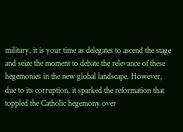military, it is your time as delegates to ascend the stage and seize the moment to debate the relevance of these hegemonies in the new global landscape. However, due to its corruption, it sparked the reformation that toppled the Catholic hegemony over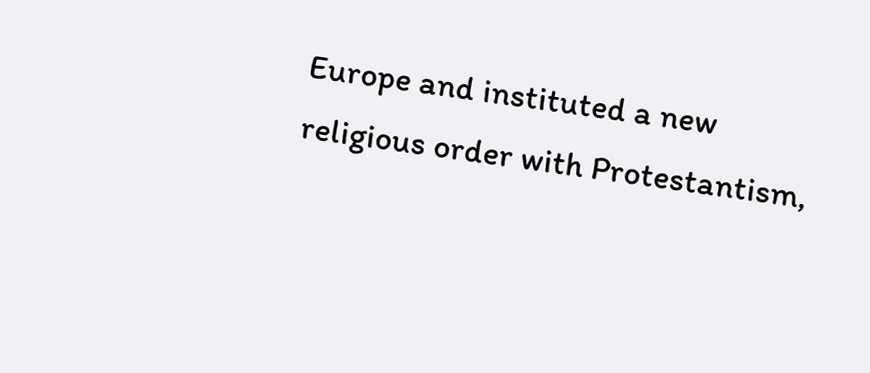Europe and instituted a new religious order with Protestantism,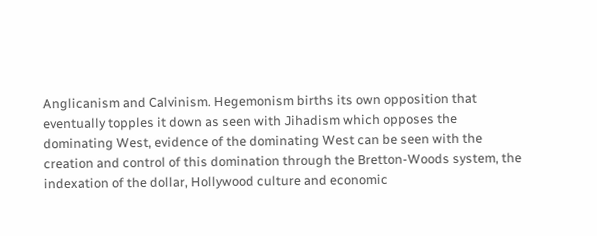Anglicanism and Calvinism. Hegemonism births its own opposition that eventually topples it down as seen with Jihadism which opposes the dominating West, evidence of the dominating West can be seen with the creation and control of this domination through the Bretton-Woods system, the indexation of the dollar, Hollywood culture and economic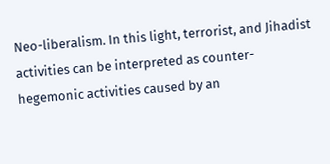Neo-liberalism. In this light, terrorist, and Jihadist activities can be interpreted as counter-hegemonic activities caused by an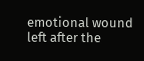emotional wound left after the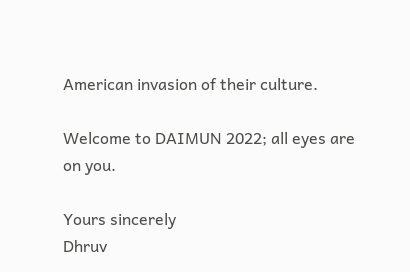American invasion of their culture.

Welcome to DAIMUN 2022; all eyes are on you.

Yours sincerely
Dhruv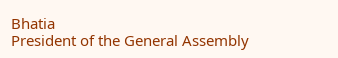Bhatia
President of the General Assembly